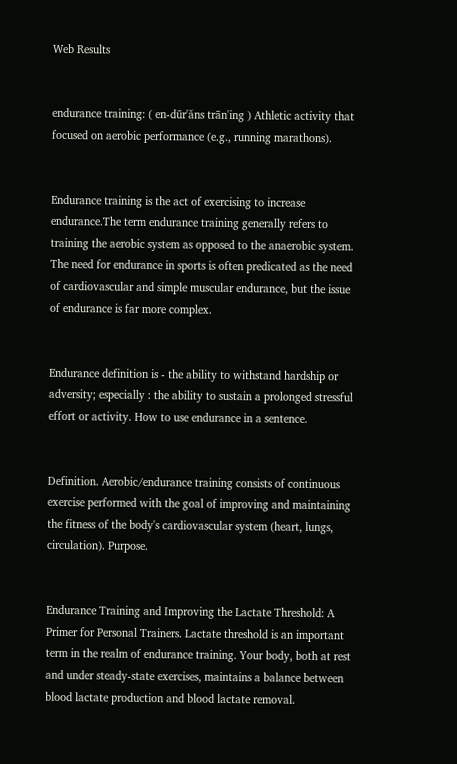Web Results


endurance training: ( en-dūr'ăns trān'ing ) Athletic activity that focused on aerobic performance (e.g., running marathons).


Endurance training is the act of exercising to increase endurance.The term endurance training generally refers to training the aerobic system as opposed to the anaerobic system. The need for endurance in sports is often predicated as the need of cardiovascular and simple muscular endurance, but the issue of endurance is far more complex.


Endurance definition is - the ability to withstand hardship or adversity; especially : the ability to sustain a prolonged stressful effort or activity. How to use endurance in a sentence.


Definition. Aerobic/endurance training consists of continuous exercise performed with the goal of improving and maintaining the fitness of the body's cardiovascular system (heart, lungs, circulation). Purpose.


Endurance Training and Improving the Lactate Threshold: A Primer for Personal Trainers. Lactate threshold is an important term in the realm of endurance training. Your body, both at rest and under steady-state exercises, maintains a balance between blood lactate production and blood lactate removal.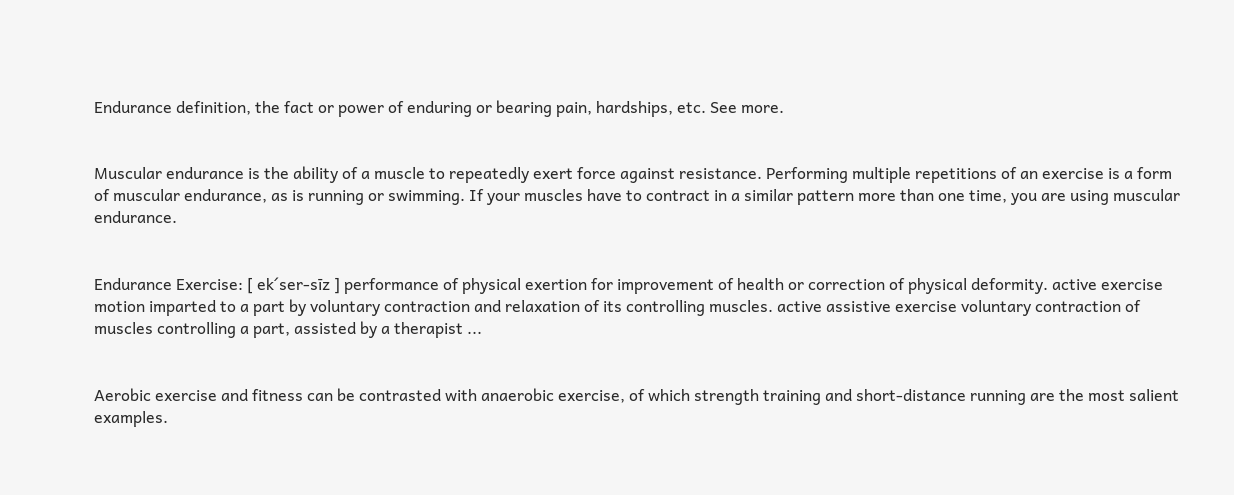Endurance definition, the fact or power of enduring or bearing pain, hardships, etc. See more.


Muscular endurance is the ability of a muscle to repeatedly exert force against resistance. Performing multiple repetitions of an exercise is a form of muscular endurance, as is running or swimming. If your muscles have to contract in a similar pattern more than one time, you are using muscular endurance.


Endurance Exercise: [ ek´ser-sīz ] performance of physical exertion for improvement of health or correction of physical deformity. active exercise motion imparted to a part by voluntary contraction and relaxation of its controlling muscles. active assistive exercise voluntary contraction of muscles controlling a part, assisted by a therapist ...


Aerobic exercise and fitness can be contrasted with anaerobic exercise, of which strength training and short-distance running are the most salient examples.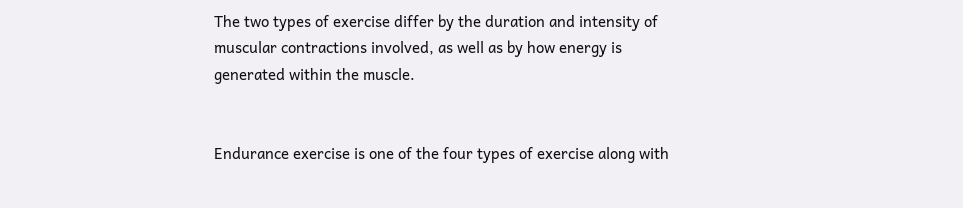The two types of exercise differ by the duration and intensity of muscular contractions involved, as well as by how energy is generated within the muscle.


Endurance exercise is one of the four types of exercise along with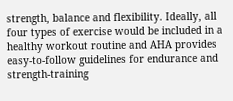strength, balance and flexibility. Ideally, all four types of exercise would be included in a healthy workout routine and AHA provides easy-to-follow guidelines for endurance and strength-training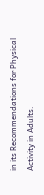in its Recommendations for Physical Activity in Adults.